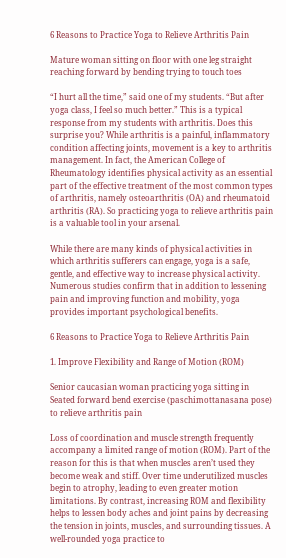6 Reasons to Practice Yoga to Relieve Arthritis Pain

Mature woman sitting on floor with one leg straight reaching forward by bending trying to touch toes

“I hurt all the time,” said one of my students. “But after yoga class, I feel so much better.” This is a typical response from my students with arthritis. Does this surprise you? While arthritis is a painful, inflammatory condition affecting joints, movement is a key to arthritis management. In fact, the American College of Rheumatology identifies physical activity as an essential part of the effective treatment of the most common types of arthritis, namely osteoarthritis (OA) and rheumatoid arthritis (RA). So practicing yoga to relieve arthritis pain is a valuable tool in your arsenal.

While there are many kinds of physical activities in which arthritis sufferers can engage, yoga is a safe, gentle, and effective way to increase physical activity. Numerous studies confirm that in addition to lessening pain and improving function and mobility, yoga provides important psychological benefits.

6 Reasons to Practice Yoga to Relieve Arthritis Pain

1. Improve Flexibility and Range of Motion (ROM)

Senior caucasian woman practicing yoga sitting in Seated forward bend exercise (paschimottanasana pose) to relieve arthritis pain

Loss of coordination and muscle strength frequently accompany a limited range of motion (ROM). Part of the reason for this is that when muscles aren’t used they become weak and stiff. Over time underutilized muscles begin to atrophy, leading to even greater motion limitations. By contrast, increasing ROM and flexibility helps to lessen body aches and joint pains by decreasing the tension in joints, muscles, and surrounding tissues. A well-rounded yoga practice to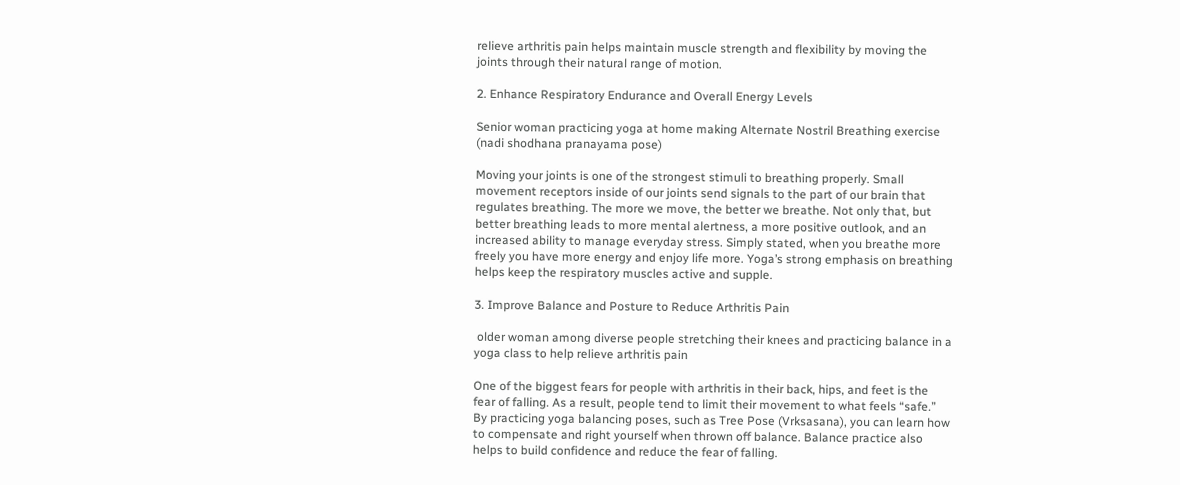relieve arthritis pain helps maintain muscle strength and flexibility by moving the joints through their natural range of motion.

2. Enhance Respiratory Endurance and Overall Energy Levels

Senior woman practicing yoga at home making Alternate Nostril Breathing exercise (nadi shodhana pranayama pose)

Moving your joints is one of the strongest stimuli to breathing properly. Small movement receptors inside of our joints send signals to the part of our brain that regulates breathing. The more we move, the better we breathe. Not only that, but better breathing leads to more mental alertness, a more positive outlook, and an increased ability to manage everyday stress. Simply stated, when you breathe more freely you have more energy and enjoy life more. Yoga’s strong emphasis on breathing helps keep the respiratory muscles active and supple.

3. Improve Balance and Posture to Reduce Arthritis Pain

 older woman among diverse people stretching their knees and practicing balance in a yoga class to help relieve arthritis pain

One of the biggest fears for people with arthritis in their back, hips, and feet is the fear of falling. As a result, people tend to limit their movement to what feels “safe.” By practicing yoga balancing poses, such as Tree Pose (Vrksasana), you can learn how to compensate and right yourself when thrown off balance. Balance practice also helps to build confidence and reduce the fear of falling.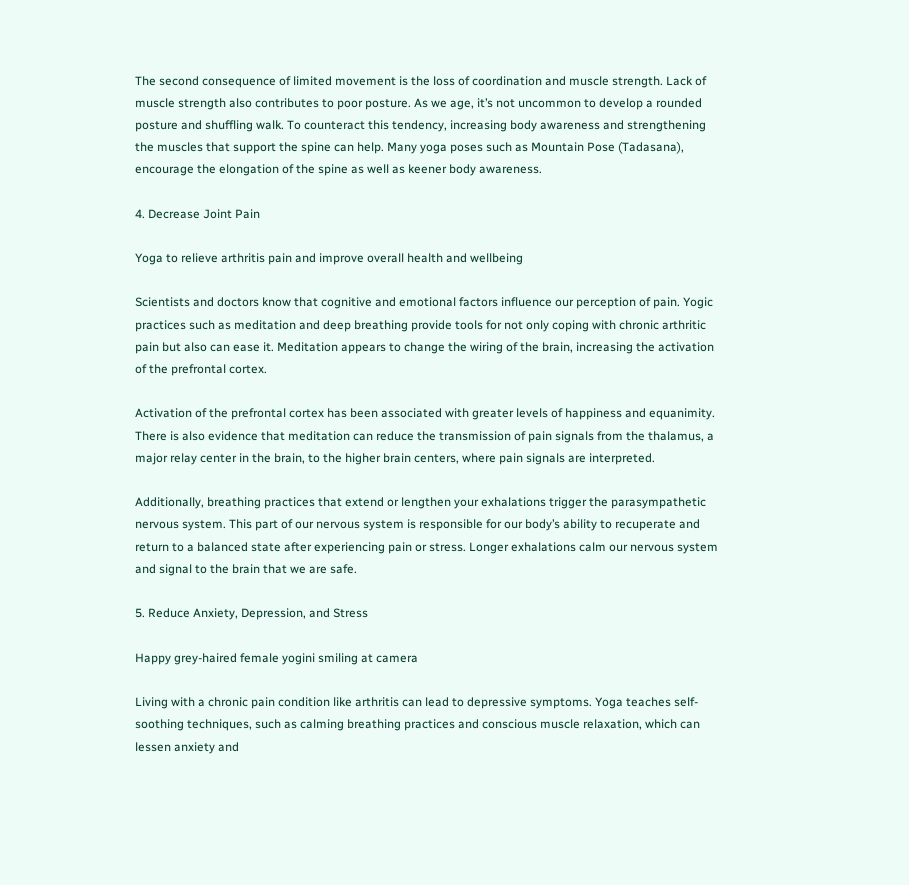The second consequence of limited movement is the loss of coordination and muscle strength. Lack of muscle strength also contributes to poor posture. As we age, it’s not uncommon to develop a rounded posture and shuffling walk. To counteract this tendency, increasing body awareness and strengthening the muscles that support the spine can help. Many yoga poses such as Mountain Pose (Tadasana), encourage the elongation of the spine as well as keener body awareness.

4. Decrease Joint Pain

Yoga to relieve arthritis pain and improve overall health and wellbeing

Scientists and doctors know that cognitive and emotional factors influence our perception of pain. Yogic practices such as meditation and deep breathing provide tools for not only coping with chronic arthritic pain but also can ease it. Meditation appears to change the wiring of the brain, increasing the activation of the prefrontal cortex.

Activation of the prefrontal cortex has been associated with greater levels of happiness and equanimity. There is also evidence that meditation can reduce the transmission of pain signals from the thalamus, a major relay center in the brain, to the higher brain centers, where pain signals are interpreted.

Additionally, breathing practices that extend or lengthen your exhalations trigger the parasympathetic nervous system. This part of our nervous system is responsible for our body’s ability to recuperate and return to a balanced state after experiencing pain or stress. Longer exhalations calm our nervous system and signal to the brain that we are safe.

5. Reduce Anxiety, Depression, and Stress

Happy grey-haired female yogini smiling at camera

Living with a chronic pain condition like arthritis can lead to depressive symptoms. Yoga teaches self-soothing techniques, such as calming breathing practices and conscious muscle relaxation, which can lessen anxiety and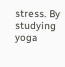stress. By studying yoga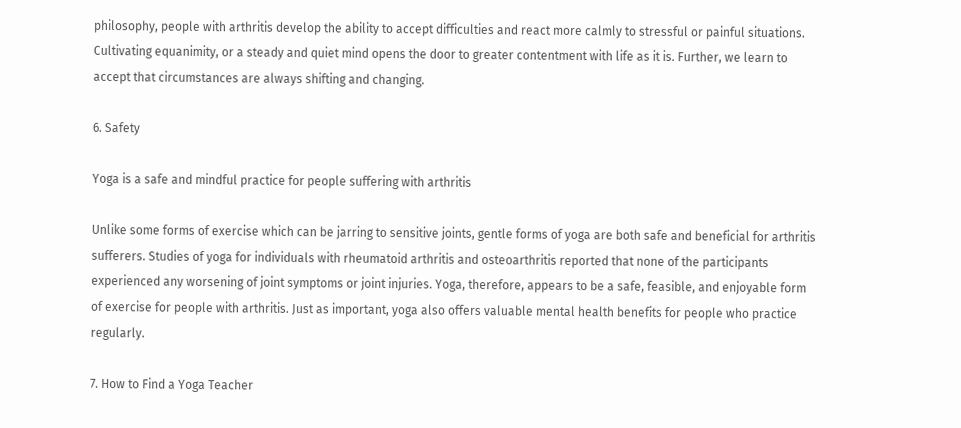philosophy, people with arthritis develop the ability to accept difficulties and react more calmly to stressful or painful situations. Cultivating equanimity, or a steady and quiet mind opens the door to greater contentment with life as it is. Further, we learn to accept that circumstances are always shifting and changing.

6. Safety

Yoga is a safe and mindful practice for people suffering with arthritis

Unlike some forms of exercise which can be jarring to sensitive joints, gentle forms of yoga are both safe and beneficial for arthritis sufferers. Studies of yoga for individuals with rheumatoid arthritis and osteoarthritis reported that none of the participants experienced any worsening of joint symptoms or joint injuries. Yoga, therefore, appears to be a safe, feasible, and enjoyable form of exercise for people with arthritis. Just as important, yoga also offers valuable mental health benefits for people who practice regularly.

7. How to Find a Yoga Teacher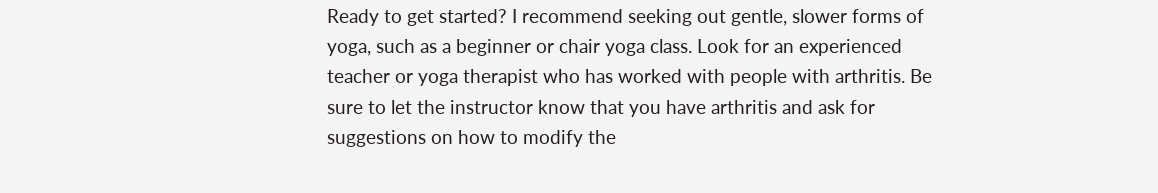Ready to get started? I recommend seeking out gentle, slower forms of yoga, such as a beginner or chair yoga class. Look for an experienced teacher or yoga therapist who has worked with people with arthritis. Be sure to let the instructor know that you have arthritis and ask for suggestions on how to modify the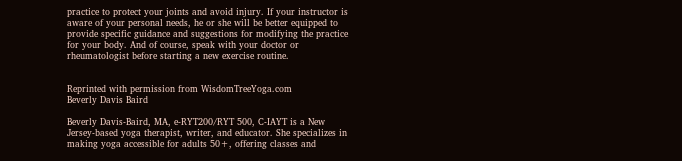practice to protect your joints and avoid injury. If your instructor is aware of your personal needs, he or she will be better equipped to provide specific guidance and suggestions for modifying the practice for your body. And of course, speak with your doctor or rheumatologist before starting a new exercise routine.


Reprinted with permission from WisdomTreeYoga.com
Beverly Davis Baird

Beverly Davis-Baird, MA, e-RYT200/RYT 500, C-IAYT is a New Jersey-based yoga therapist, writer, and educator. She specializes in making yoga accessible for adults 50+, offering classes and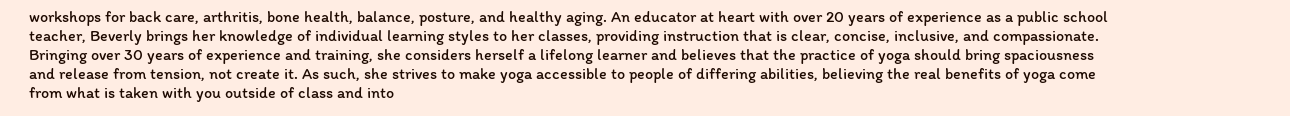workshops for back care, arthritis, bone health, balance, posture, and healthy aging. An educator at heart with over 20 years of experience as a public school teacher, Beverly brings her knowledge of individual learning styles to her classes, providing instruction that is clear, concise, inclusive, and compassionate. Bringing over 30 years of experience and training, she considers herself a lifelong learner and believes that the practice of yoga should bring spaciousness and release from tension, not create it. As such, she strives to make yoga accessible to people of differing abilities, believing the real benefits of yoga come from what is taken with you outside of class and into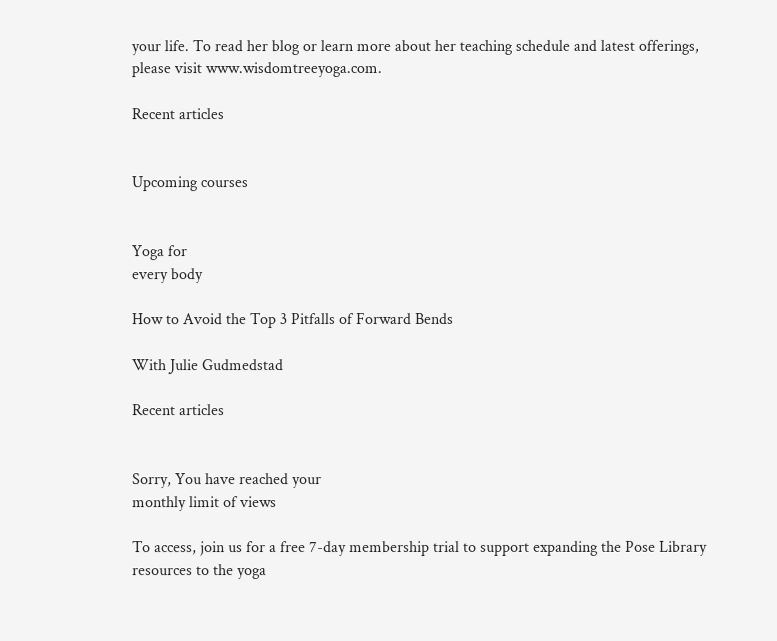your life. To read her blog or learn more about her teaching schedule and latest offerings, please visit www.wisdomtreeyoga.com.

Recent articles


Upcoming courses


Yoga for
every body

How to Avoid the Top 3 Pitfalls of Forward Bends

With Julie Gudmedstad

Recent articles


Sorry, You have reached your
monthly limit of views

To access, join us for a free 7-day membership trial to support expanding the Pose Library resources to the yoga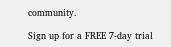community.

Sign up for a FREE 7-day trial